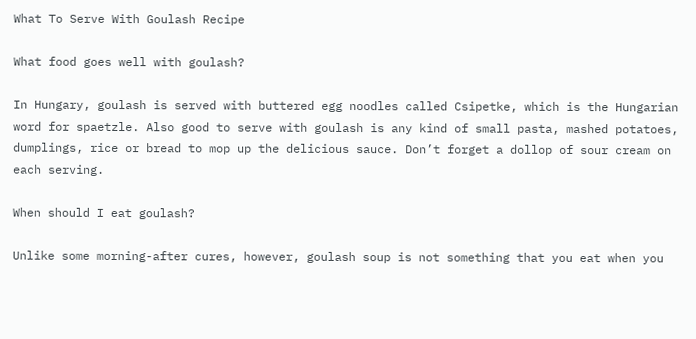What To Serve With Goulash Recipe

What food goes well with goulash?

In Hungary, goulash is served with buttered egg noodles called Csipetke, which is the Hungarian word for spaetzle. Also good to serve with goulash is any kind of small pasta, mashed potatoes, dumplings, rice or bread to mop up the delicious sauce. Don’t forget a dollop of sour cream on each serving.

When should I eat goulash?

Unlike some morning-after cures, however, goulash soup is not something that you eat when you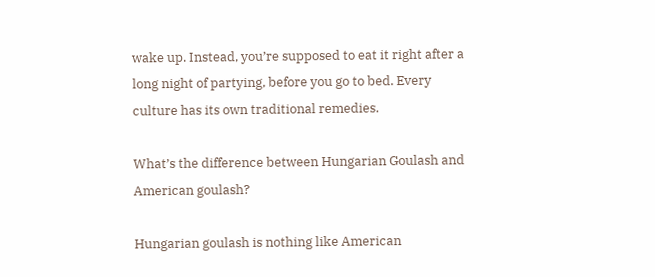wake up. Instead, you’re supposed to eat it right after a long night of partying, before you go to bed. Every culture has its own traditional remedies.

What’s the difference between Hungarian Goulash and American goulash?

Hungarian goulash is nothing like American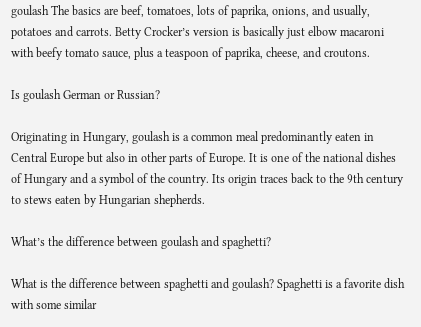goulash The basics are beef, tomatoes, lots of paprika, onions, and usually, potatoes and carrots. Betty Crocker’s version is basically just elbow macaroni with beefy tomato sauce, plus a teaspoon of paprika, cheese, and croutons.

Is goulash German or Russian?

Originating in Hungary, goulash is a common meal predominantly eaten in Central Europe but also in other parts of Europe. It is one of the national dishes of Hungary and a symbol of the country. Its origin traces back to the 9th century to stews eaten by Hungarian shepherds.

What’s the difference between goulash and spaghetti?

What is the difference between spaghetti and goulash? Spaghetti is a favorite dish with some similar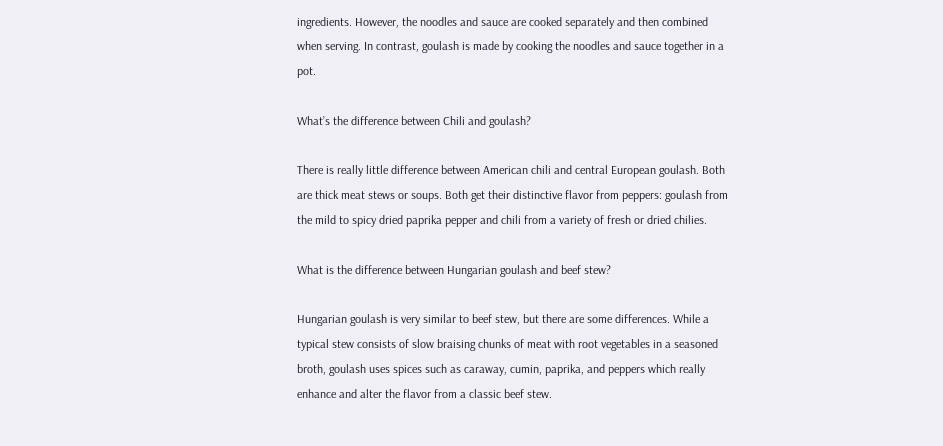ingredients. However, the noodles and sauce are cooked separately and then combined when serving. In contrast, goulash is made by cooking the noodles and sauce together in a pot.

What’s the difference between Chili and goulash?

There is really little difference between American chili and central European goulash. Both are thick meat stews or soups. Both get their distinctive flavor from peppers: goulash from the mild to spicy dried paprika pepper and chili from a variety of fresh or dried chilies.

What is the difference between Hungarian goulash and beef stew?

Hungarian goulash is very similar to beef stew, but there are some differences. While a typical stew consists of slow braising chunks of meat with root vegetables in a seasoned broth, goulash uses spices such as caraway, cumin, paprika, and peppers which really enhance and alter the flavor from a classic beef stew.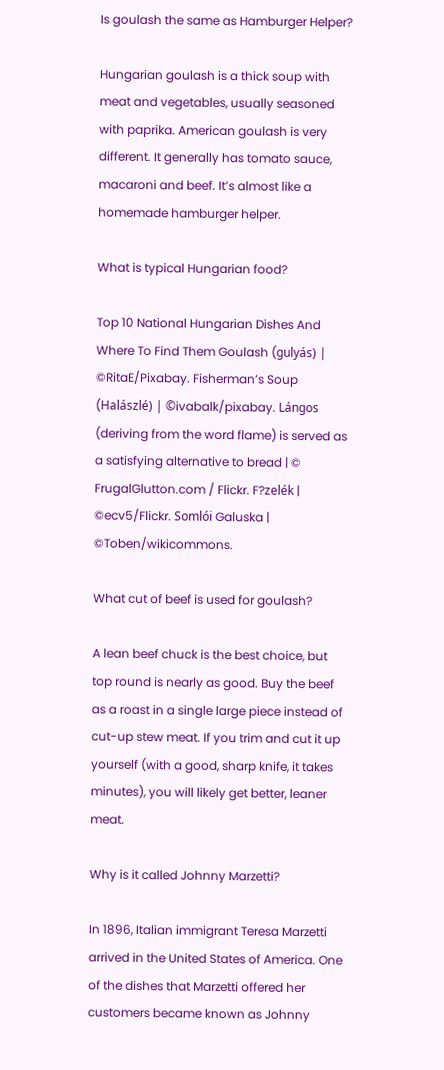Is goulash the same as Hamburger Helper?

Hungarian goulash is a thick soup with meat and vegetables, usually seasoned with paprika. American goulash is very different. It generally has tomato sauce, macaroni and beef. It’s almost like a homemade hamburger helper.

What is typical Hungarian food?

Top 10 National Hungarian Dishes And Where To Find Them Goulash (gulyás) | ©RitaE/Pixabay. Fisherman’s Soup (Halászlé) | ©ivabalk/pixabay. Lángos (deriving from the word flame) is served as a satisfying alternative to bread | © FrugalGlutton.com / Flickr. F?zelék | ©ecv5/Flickr. Somlói Galuska | ©Toben/wikicommons.

What cut of beef is used for goulash?

A lean beef chuck is the best choice, but top round is nearly as good. Buy the beef as a roast in a single large piece instead of cut-up stew meat. If you trim and cut it up yourself (with a good, sharp knife, it takes minutes), you will likely get better, leaner meat.

Why is it called Johnny Marzetti?

In 1896, Italian immigrant Teresa Marzetti arrived in the United States of America. One of the dishes that Marzetti offered her customers became known as Johnny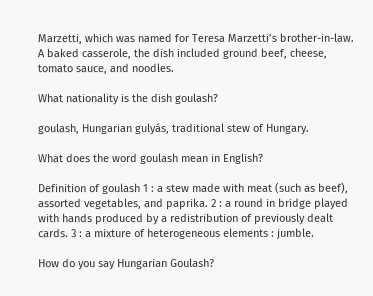Marzetti, which was named for Teresa Marzetti’s brother-in-law. A baked casserole, the dish included ground beef, cheese, tomato sauce, and noodles.

What nationality is the dish goulash?

goulash, Hungarian gulyás, traditional stew of Hungary.

What does the word goulash mean in English?

Definition of goulash 1 : a stew made with meat (such as beef), assorted vegetables, and paprika. 2 : a round in bridge played with hands produced by a redistribution of previously dealt cards. 3 : a mixture of heterogeneous elements : jumble.

How do you say Hungarian Goulash?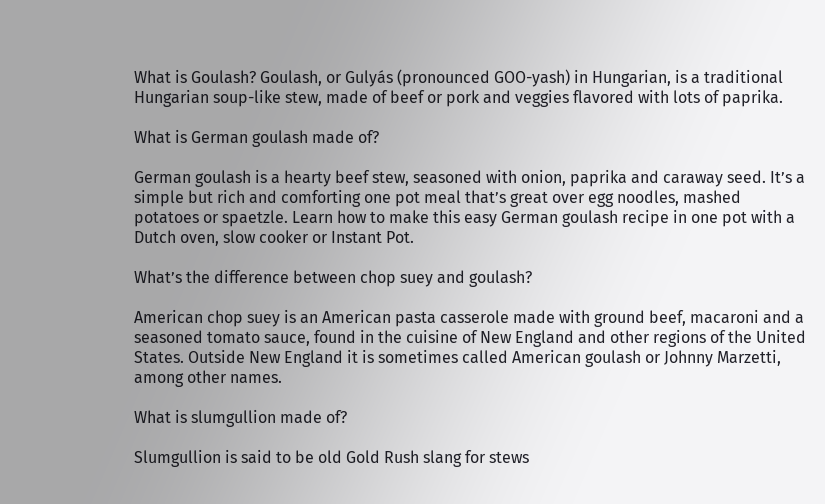What is Goulash? Goulash, or Gulyás (pronounced GOO-yash) in Hungarian, is a traditional Hungarian soup-like stew, made of beef or pork and veggies flavored with lots of paprika.

What is German goulash made of?

German goulash is a hearty beef stew, seasoned with onion, paprika and caraway seed. It’s a simple but rich and comforting one pot meal that’s great over egg noodles, mashed potatoes or spaetzle. Learn how to make this easy German goulash recipe in one pot with a Dutch oven, slow cooker or Instant Pot.

What’s the difference between chop suey and goulash?

American chop suey is an American pasta casserole made with ground beef, macaroni and a seasoned tomato sauce, found in the cuisine of New England and other regions of the United States. Outside New England it is sometimes called American goulash or Johnny Marzetti, among other names.

What is slumgullion made of?

Slumgullion is said to be old Gold Rush slang for stews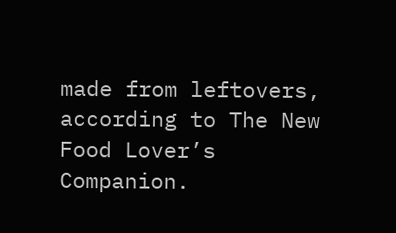made from leftovers, according to The New Food Lover’s Companion.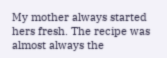My mother always started hers fresh. The recipe was almost always the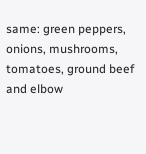same: green peppers, onions, mushrooms, tomatoes, ground beef and elbow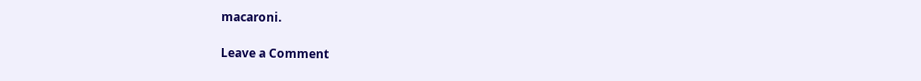macaroni.

Leave a Comment